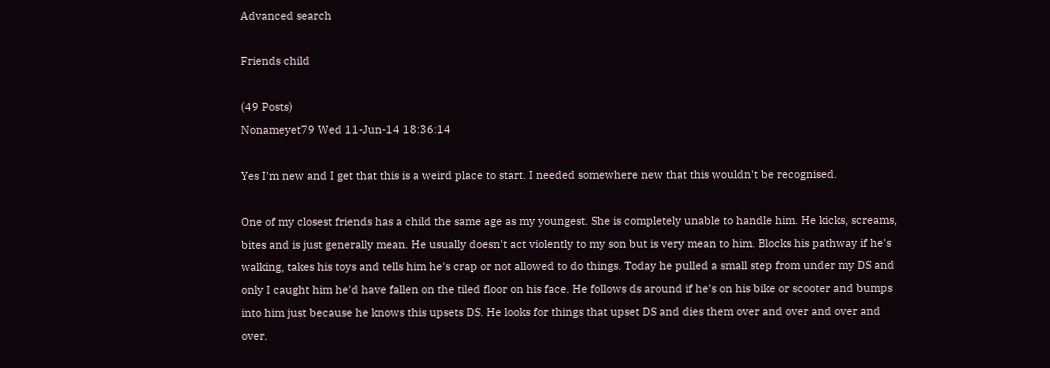Advanced search

Friends child

(49 Posts)
Nonameyet79 Wed 11-Jun-14 18:36:14

Yes I'm new and I get that this is a weird place to start. I needed somewhere new that this wouldn't be recognised.

One of my closest friends has a child the same age as my youngest. She is completely unable to handle him. He kicks, screams, bites and is just generally mean. He usually doesn't act violently to my son but is very mean to him. Blocks his pathway if he's walking, takes his toys and tells him he's crap or not allowed to do things. Today he pulled a small step from under my DS and only I caught him he'd have fallen on the tiled floor on his face. He follows ds around if he's on his bike or scooter and bumps into him just because he knows this upsets DS. He looks for things that upset DS and dies them over and over and over and over.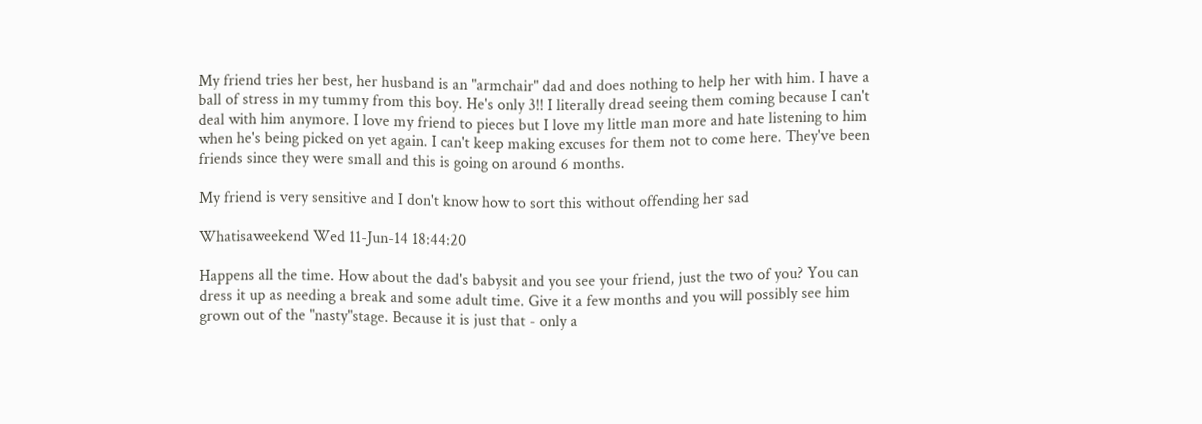My friend tries her best, her husband is an "armchair" dad and does nothing to help her with him. I have a ball of stress in my tummy from this boy. He's only 3!! I literally dread seeing them coming because I can't deal with him anymore. I love my friend to pieces but I love my little man more and hate listening to him when he's being picked on yet again. I can't keep making excuses for them not to come here. They've been friends since they were small and this is going on around 6 months.

My friend is very sensitive and I don't know how to sort this without offending her sad

Whatisaweekend Wed 11-Jun-14 18:44:20

Happens all the time. How about the dad's babysit and you see your friend, just the two of you? You can dress it up as needing a break and some adult time. Give it a few months and you will possibly see him grown out of the "nasty"stage. Because it is just that - only a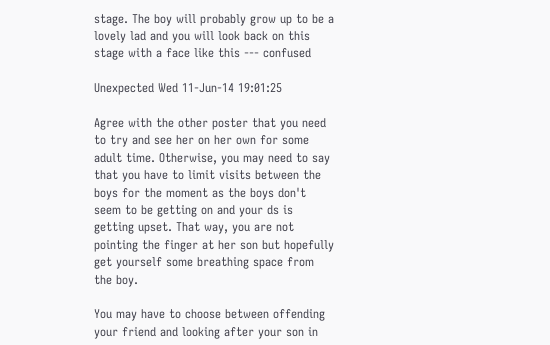stage. The boy will probably grow up to be a lovely lad and you will look back on this stage with a face like this --- confused

Unexpected Wed 11-Jun-14 19:01:25

Agree with the other poster that you need to try and see her on her own for some adult time. Otherwise, you may need to say that you have to limit visits between the boys for the moment as the boys don't seem to be getting on and your ds is getting upset. That way, you are not pointing the finger at her son but hopefully get yourself some breathing space from the boy.

You may have to choose between offending your friend and looking after your son in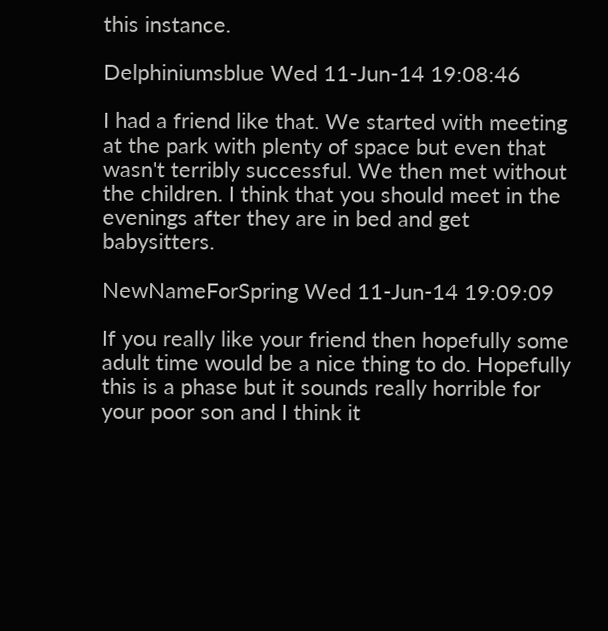this instance.

Delphiniumsblue Wed 11-Jun-14 19:08:46

I had a friend like that. We started with meeting at the park with plenty of space but even that wasn't terribly successful. We then met without the children. I think that you should meet in the evenings after they are in bed and get babysitters.

NewNameForSpring Wed 11-Jun-14 19:09:09

If you really like your friend then hopefully some adult time would be a nice thing to do. Hopefully this is a phase but it sounds really horrible for your poor son and I think it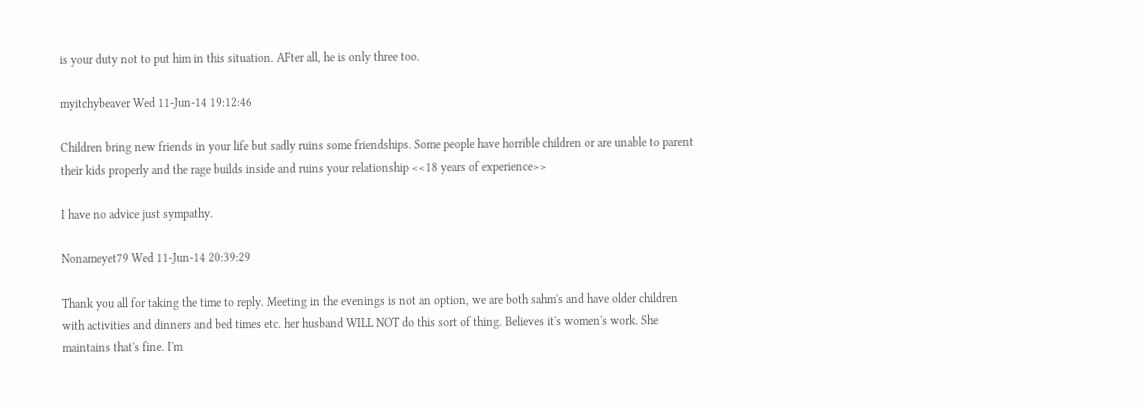is your duty not to put him in this situation. AFter all, he is only three too.

myitchybeaver Wed 11-Jun-14 19:12:46

Children bring new friends in your life but sadly ruins some friendships. Some people have horrible children or are unable to parent their kids properly and the rage builds inside and ruins your relationship <<18 years of experience>>

I have no advice just sympathy.

Nonameyet79 Wed 11-Jun-14 20:39:29

Thank you all for taking the time to reply. Meeting in the evenings is not an option, we are both sahm's and have older children with activities and dinners and bed times etc. her husband WILL NOT do this sort of thing. Believes it's women's work. She maintains that's fine. I'm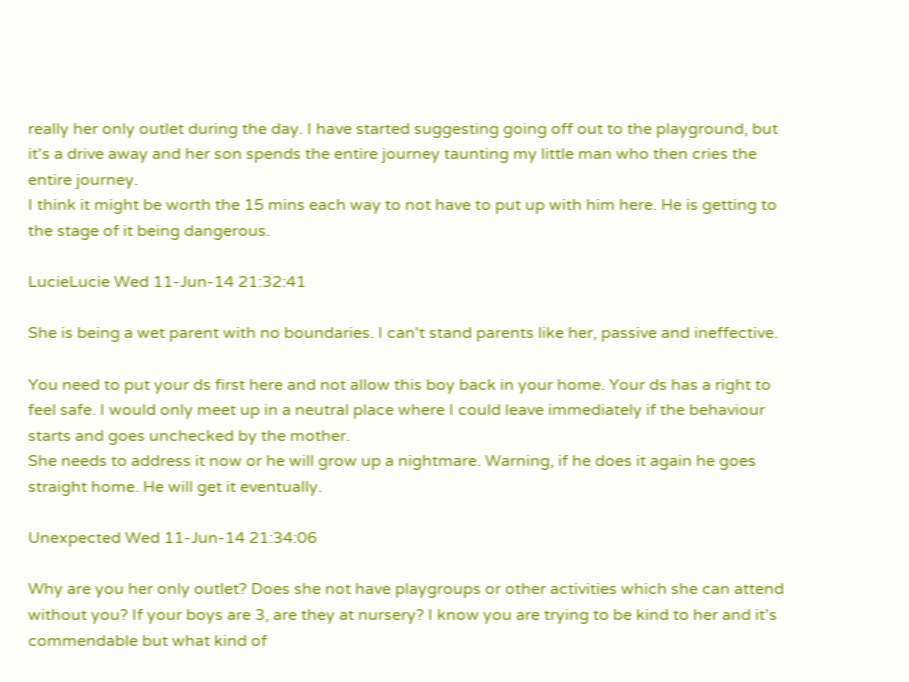really her only outlet during the day. I have started suggesting going off out to the playground, but it's a drive away and her son spends the entire journey taunting my little man who then cries the entire journey.
I think it might be worth the 15 mins each way to not have to put up with him here. He is getting to the stage of it being dangerous.

LucieLucie Wed 11-Jun-14 21:32:41

She is being a wet parent with no boundaries. I can't stand parents like her, passive and ineffective.

You need to put your ds first here and not allow this boy back in your home. Your ds has a right to feel safe. I would only meet up in a neutral place where I could leave immediately if the behaviour starts and goes unchecked by the mother.
She needs to address it now or he will grow up a nightmare. Warning, if he does it again he goes straight home. He will get it eventually.

Unexpected Wed 11-Jun-14 21:34:06

Why are you her only outlet? Does she not have playgroups or other activities which she can attend without you? If your boys are 3, are they at nursery? I know you are trying to be kind to her and it's commendable but what kind of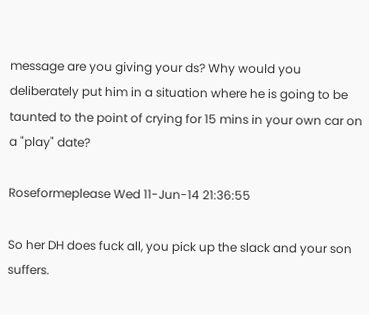message are you giving your ds? Why would you deliberately put him in a situation where he is going to be taunted to the point of crying for 15 mins in your own car on a "play" date?

Roseformeplease Wed 11-Jun-14 21:36:55

So her DH does fuck all, you pick up the slack and your son suffers.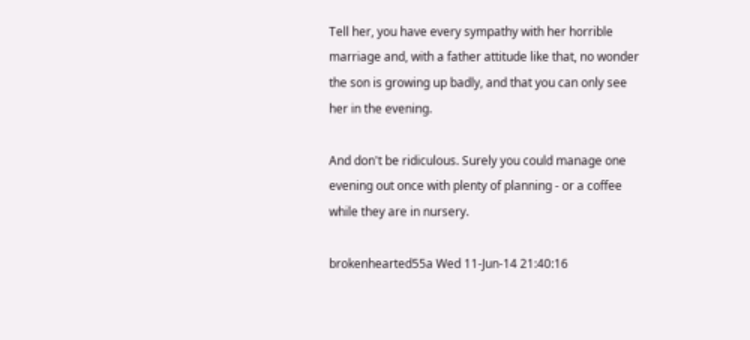Tell her, you have every sympathy with her horrible marriage and, with a father attitude like that, no wonder the son is growing up badly, and that you can only see her in the evening.

And don't be ridiculous. Surely you could manage one evening out once with plenty of planning - or a coffee while they are in nursery.

brokenhearted55a Wed 11-Jun-14 21:40:16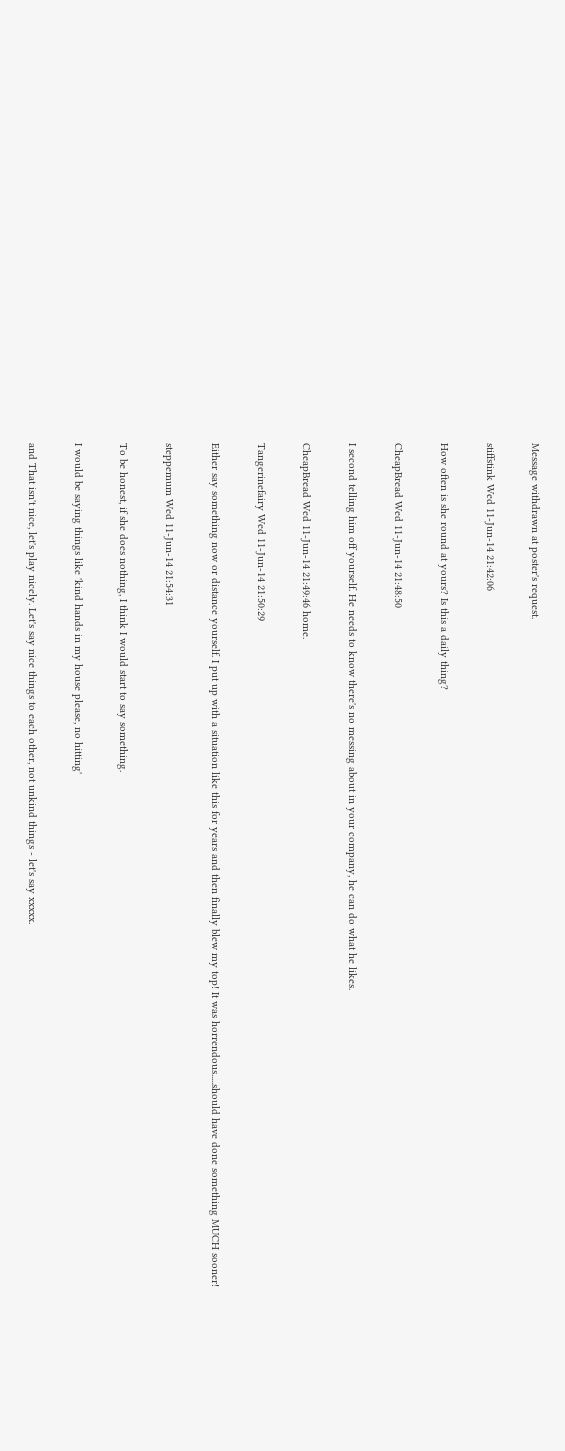Message withdrawn at poster's request.

stiffstink Wed 11-Jun-14 21:42:06

How often is she round at yours? Is this a daily thing?

CheapBread Wed 11-Jun-14 21:48:50

I second telling him off yourself. He needs to know there's no messing about in your company, he can do what he likes.

CheapBread Wed 11-Jun-14 21:49:46 home.

Tangerinefairy Wed 11-Jun-14 21:50:29

Either say something now or distance yourself. I put up with a situation like this for years and then finally blew my top! It was horrendous.....should have done something MUCH sooner!

steppemum Wed 11-Jun-14 21:54:31

To be honest, if she does nothing, I think I would start to say something.

I would be saying things like 'kind hands in my house please, no hitting'

and That isn't nice, let's play nicely. Let's say nice things to each other, not unkind things - let's say xxxxx.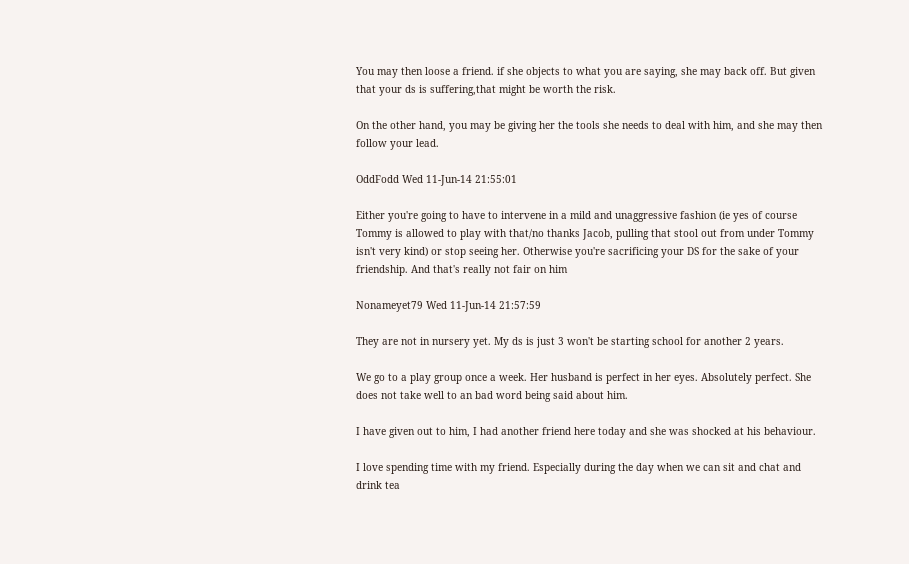You may then loose a friend. if she objects to what you are saying, she may back off. But given that your ds is suffering,that might be worth the risk.

On the other hand, you may be giving her the tools she needs to deal with him, and she may then follow your lead.

OddFodd Wed 11-Jun-14 21:55:01

Either you're going to have to intervene in a mild and unaggressive fashion (ie yes of course Tommy is allowed to play with that/no thanks Jacob, pulling that stool out from under Tommy isn't very kind) or stop seeing her. Otherwise you're sacrificing your DS for the sake of your friendship. And that's really not fair on him

Nonameyet79 Wed 11-Jun-14 21:57:59

They are not in nursery yet. My ds is just 3 won't be starting school for another 2 years.

We go to a play group once a week. Her husband is perfect in her eyes. Absolutely perfect. She does not take well to an bad word being said about him.

I have given out to him, I had another friend here today and she was shocked at his behaviour.

I love spending time with my friend. Especially during the day when we can sit and chat and drink tea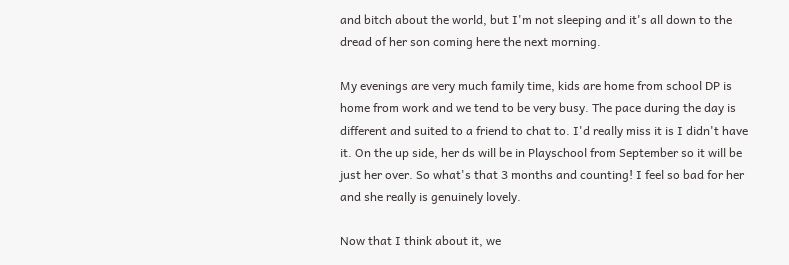and bitch about the world, but I'm not sleeping and it's all down to the dread of her son coming here the next morning.

My evenings are very much family time, kids are home from school DP is home from work and we tend to be very busy. The pace during the day is different and suited to a friend to chat to. I'd really miss it is I didn't have it. On the up side, her ds will be in Playschool from September so it will be just her over. So what's that 3 months and counting! I feel so bad for her and she really is genuinely lovely.

Now that I think about it, we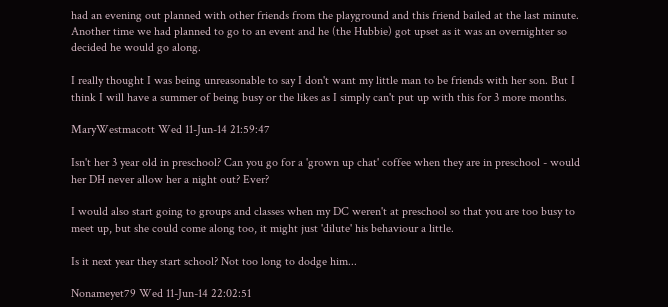had an evening out planned with other friends from the playground and this friend bailed at the last minute. Another time we had planned to go to an event and he (the Hubbie) got upset as it was an overnighter so decided he would go along.

I really thought I was being unreasonable to say I don't want my little man to be friends with her son. But I think I will have a summer of being busy or the likes as I simply can't put up with this for 3 more months.

MaryWestmacott Wed 11-Jun-14 21:59:47

Isn't her 3 year old in preschool? Can you go for a 'grown up chat' coffee when they are in preschool - would her DH never allow her a night out? Ever?

I would also start going to groups and classes when my DC weren't at preschool so that you are too busy to meet up, but she could come along too, it might just 'dilute' his behaviour a little.

Is it next year they start school? Not too long to dodge him...

Nonameyet79 Wed 11-Jun-14 22:02:51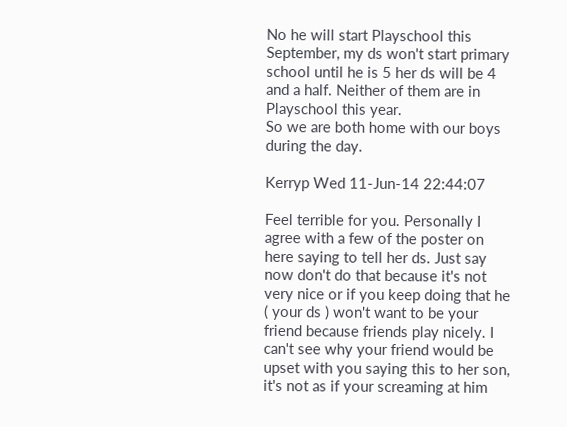No he will start Playschool this September, my ds won't start primary school until he is 5 her ds will be 4 and a half. Neither of them are in Playschool this year.
So we are both home with our boys during the day.

Kerryp Wed 11-Jun-14 22:44:07

Feel terrible for you. Personally I agree with a few of the poster on here saying to tell her ds. Just say now don't do that because it's not very nice or if you keep doing that he ( your ds ) won't want to be your friend because friends play nicely. I can't see why your friend would be upset with you saying this to her son, it's not as if your screaming at him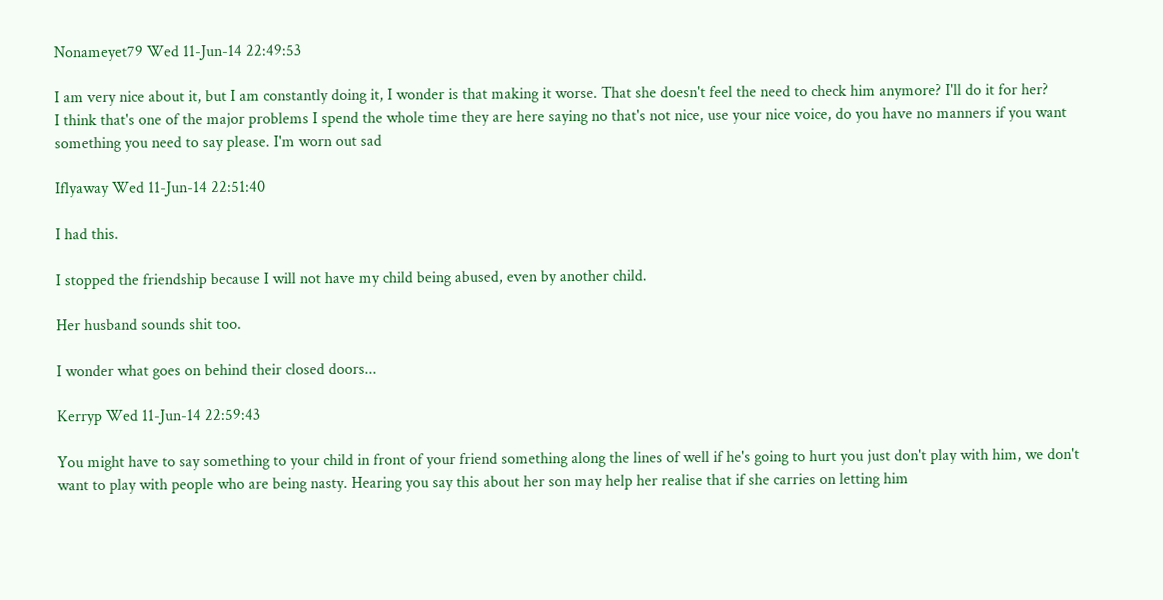Nonameyet79 Wed 11-Jun-14 22:49:53

I am very nice about it, but I am constantly doing it, I wonder is that making it worse. That she doesn't feel the need to check him anymore? I'll do it for her?
I think that's one of the major problems I spend the whole time they are here saying no that's not nice, use your nice voice, do you have no manners if you want something you need to say please. I'm worn out sad

Iflyaway Wed 11-Jun-14 22:51:40

I had this.

I stopped the friendship because I will not have my child being abused, even by another child.

Her husband sounds shit too.

I wonder what goes on behind their closed doors...

Kerryp Wed 11-Jun-14 22:59:43

You might have to say something to your child in front of your friend something along the lines of well if he's going to hurt you just don't play with him, we don't want to play with people who are being nasty. Hearing you say this about her son may help her realise that if she carries on letting him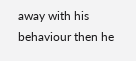away with his behaviour then he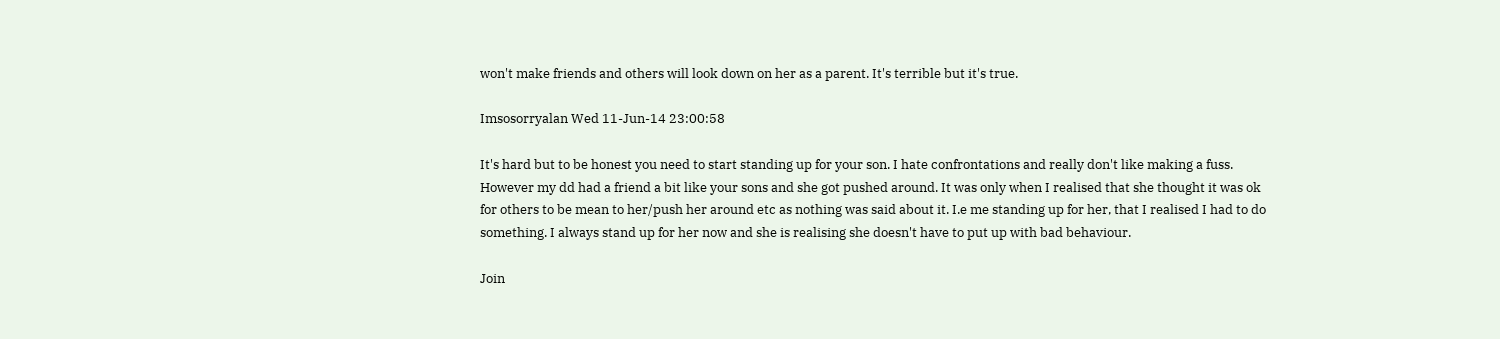won't make friends and others will look down on her as a parent. It's terrible but it's true.

Imsosorryalan Wed 11-Jun-14 23:00:58

It's hard but to be honest you need to start standing up for your son. I hate confrontations and really don't like making a fuss. However my dd had a friend a bit like your sons and she got pushed around. It was only when I realised that she thought it was ok for others to be mean to her/push her around etc as nothing was said about it. I.e me standing up for her, that I realised I had to do something. I always stand up for her now and she is realising she doesn't have to put up with bad behaviour.

Join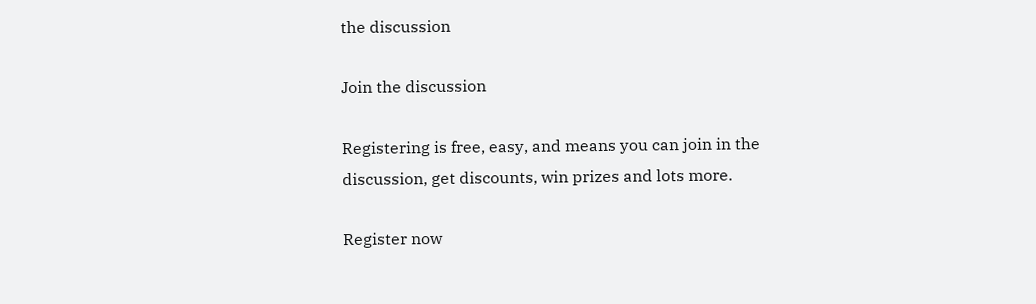the discussion

Join the discussion

Registering is free, easy, and means you can join in the discussion, get discounts, win prizes and lots more.

Register now